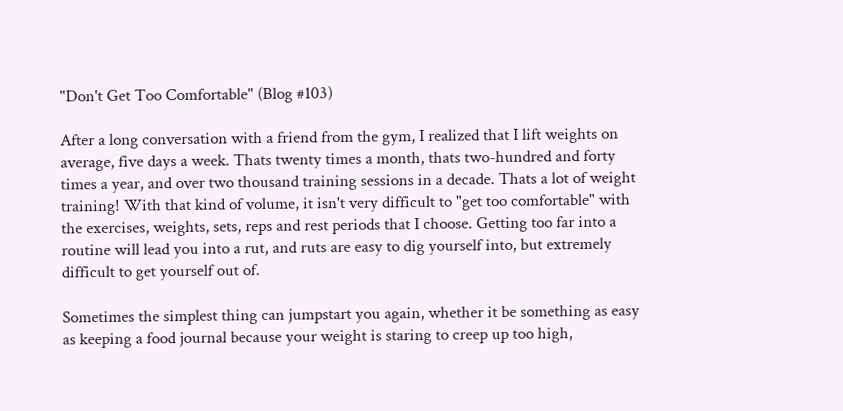"Don't Get Too Comfortable" (Blog #103)

After a long conversation with a friend from the gym, I realized that I lift weights on average, five days a week. Thats twenty times a month, thats two-hundred and forty times a year, and over two thousand training sessions in a decade. Thats a lot of weight training! With that kind of volume, it isn't very difficult to "get too comfortable" with the exercises, weights, sets, reps and rest periods that I choose. Getting too far into a routine will lead you into a rut, and ruts are easy to dig yourself into, but extremely difficult to get yourself out of.

Sometimes the simplest thing can jumpstart you again, whether it be something as easy as keeping a food journal because your weight is staring to creep up too high,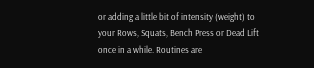or adding a little bit of intensity (weight) to your Rows, Squats, Bench Press or Dead Lift once in a while. Routines are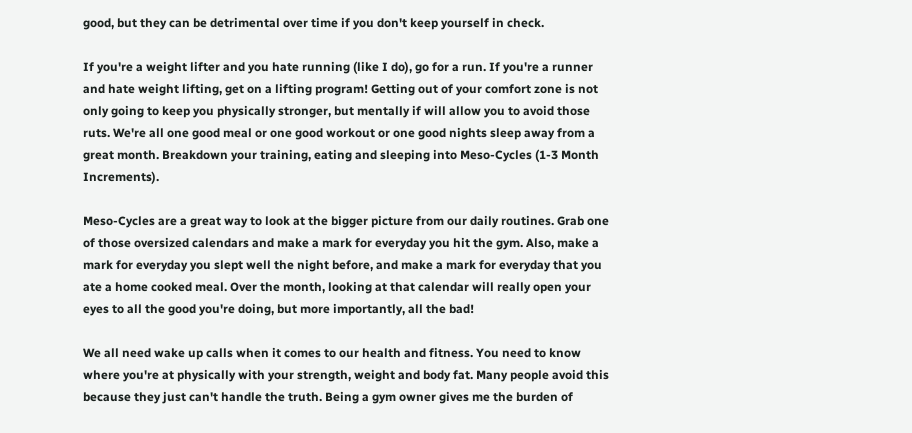good, but they can be detrimental over time if you don't keep yourself in check.

If you're a weight lifter and you hate running (like I do), go for a run. If you're a runner and hate weight lifting, get on a lifting program! Getting out of your comfort zone is not only going to keep you physically stronger, but mentally if will allow you to avoid those ruts. We're all one good meal or one good workout or one good nights sleep away from a great month. Breakdown your training, eating and sleeping into Meso-Cycles (1-3 Month Increments).

Meso-Cycles are a great way to look at the bigger picture from our daily routines. Grab one of those oversized calendars and make a mark for everyday you hit the gym. Also, make a mark for everyday you slept well the night before, and make a mark for everyday that you ate a home cooked meal. Over the month, looking at that calendar will really open your eyes to all the good you're doing, but more importantly, all the bad!

We all need wake up calls when it comes to our health and fitness. You need to know where you're at physically with your strength, weight and body fat. Many people avoid this because they just can't handle the truth. Being a gym owner gives me the burden of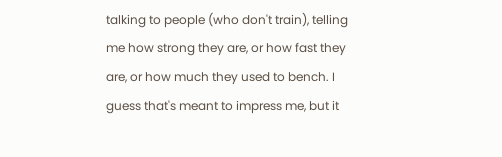talking to people (who don't train), telling me how strong they are, or how fast they are, or how much they used to bench. I guess that's meant to impress me, but it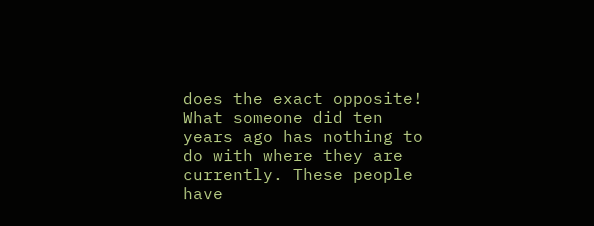does the exact opposite! What someone did ten years ago has nothing to do with where they are currently. These people have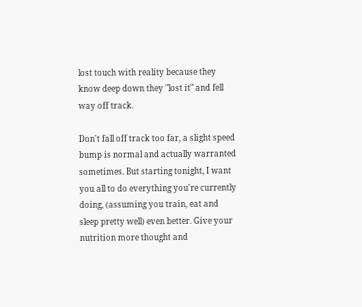lost touch with reality because they know deep down they "lost it" and fell way off track.

Don't fall off track too far, a slight speed bump is normal and actually warranted sometimes. But starting tonight, I want you all to do everything you're currently doing, (assuming you train, eat and sleep pretty well) even better. Give your nutrition more thought and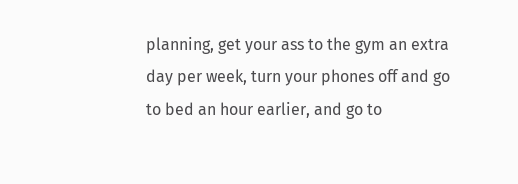planning, get your ass to the gym an extra day per week, turn your phones off and go to bed an hour earlier, and go to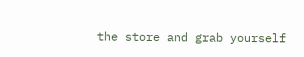the store and grab yourself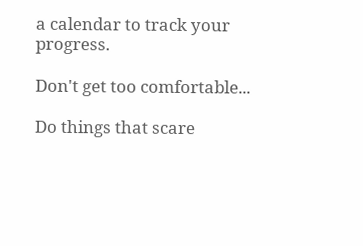a calendar to track your progress.

Don't get too comfortable...

Do things that scare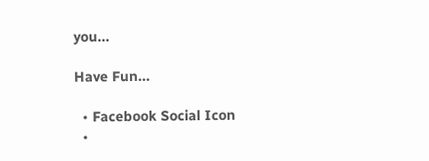you...

Have Fun...

  • Facebook Social Icon
  •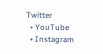Twitter
  • YouTube
  • Instagram